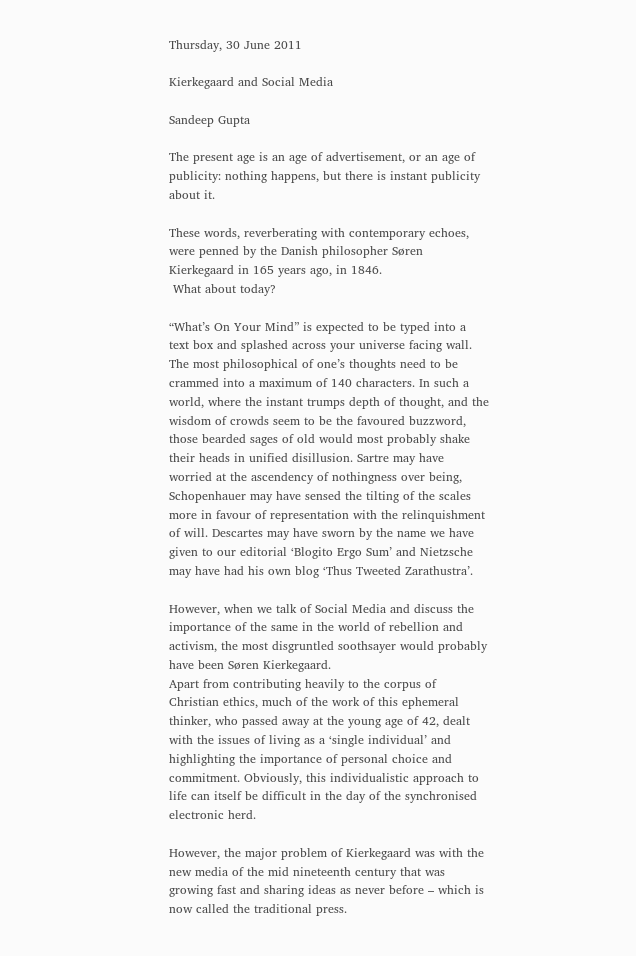Thursday, 30 June 2011

Kierkegaard and Social Media

Sandeep Gupta

The present age is an age of advertisement, or an age of publicity: nothing happens, but there is instant publicity about it.

These words, reverberating with contemporary echoes, were penned by the Danish philosopher Søren Kierkegaard in 165 years ago, in 1846.
 What about today?

“What’s On Your Mind” is expected to be typed into a text box and splashed across your universe facing wall. The most philosophical of one’s thoughts need to be crammed into a maximum of 140 characters. In such a world, where the instant trumps depth of thought, and the wisdom of crowds seem to be the favoured buzzword, those bearded sages of old would most probably shake their heads in unified disillusion. Sartre may have worried at the ascendency of nothingness over being, Schopenhauer may have sensed the tilting of the scales more in favour of representation with the relinquishment of will. Descartes may have sworn by the name we have given to our editorial ‘Blogito Ergo Sum’ and Nietzsche may have had his own blog ‘Thus Tweeted Zarathustra’.

However, when we talk of Social Media and discuss the importance of the same in the world of rebellion and activism, the most disgruntled soothsayer would probably have been Søren Kierkegaard.
Apart from contributing heavily to the corpus of Christian ethics, much of the work of this ephemeral thinker, who passed away at the young age of 42, dealt with the issues of living as a ‘single individual’ and highlighting the importance of personal choice and commitment. Obviously, this individualistic approach to life can itself be difficult in the day of the synchronised electronic herd.

However, the major problem of Kierkegaard was with the new media of the mid nineteenth century that was growing fast and sharing ideas as never before – which is now called the traditional press.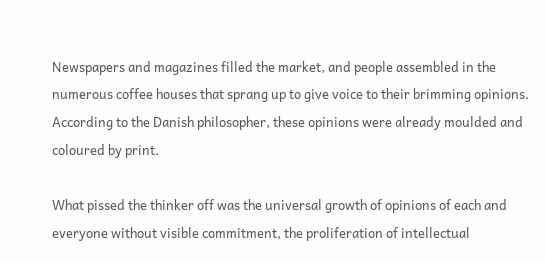Newspapers and magazines filled the market, and people assembled in the numerous coffee houses that sprang up to give voice to their brimming opinions. According to the Danish philosopher, these opinions were already moulded and coloured by print.

What pissed the thinker off was the universal growth of opinions of each and everyone without visible commitment, the proliferation of intellectual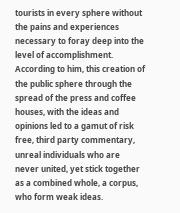tourists in every sphere without the pains and experiences necessary to foray deep into the level of accomplishment.
According to him, this creation of the public sphere through the spread of the press and coffee houses, with the ideas and opinions led to a gamut of risk free, third party commentary, unreal individuals who are never united, yet stick together as a combined whole, a corpus, who form weak ideas.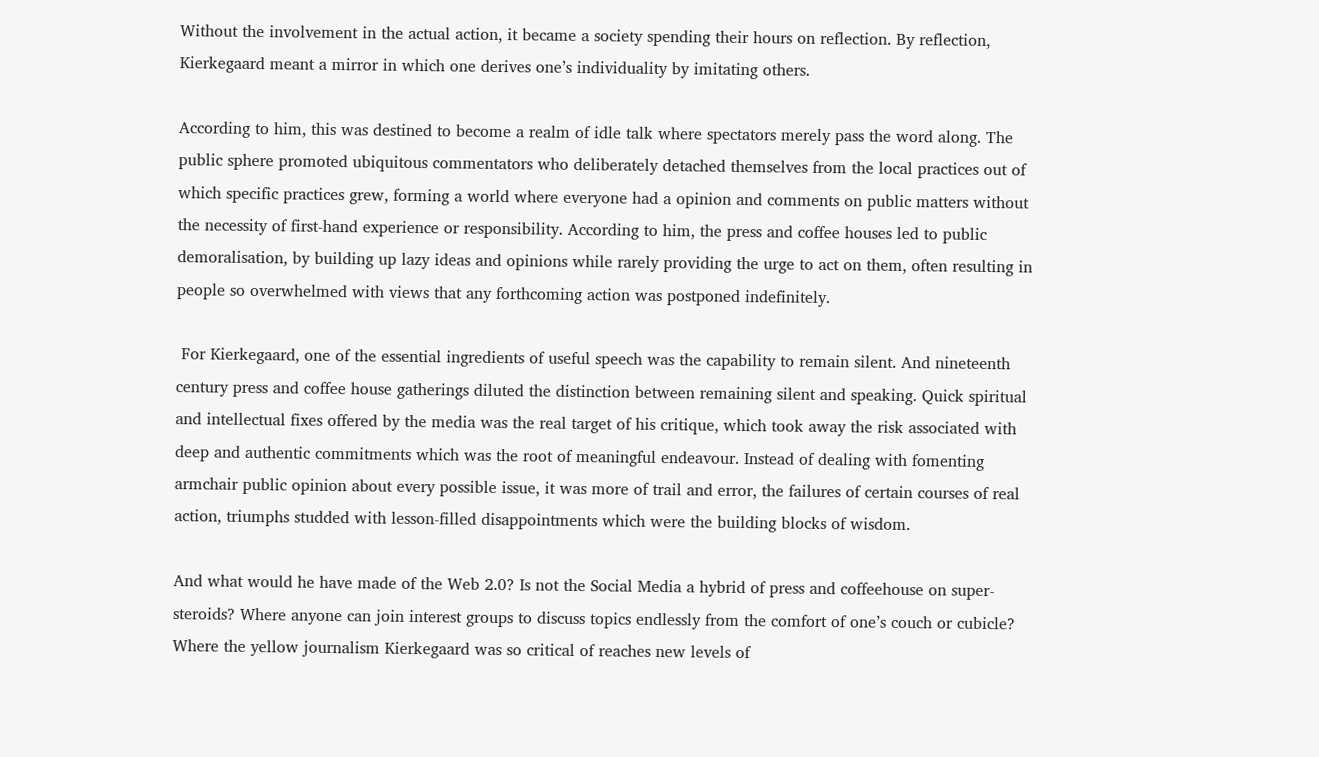Without the involvement in the actual action, it became a society spending their hours on reflection. By reflection, Kierkegaard meant a mirror in which one derives one’s individuality by imitating others.

According to him, this was destined to become a realm of idle talk where spectators merely pass the word along. The public sphere promoted ubiquitous commentators who deliberately detached themselves from the local practices out of which specific practices grew, forming a world where everyone had a opinion and comments on public matters without the necessity of first-hand experience or responsibility. According to him, the press and coffee houses led to public demoralisation, by building up lazy ideas and opinions while rarely providing the urge to act on them, often resulting in people so overwhelmed with views that any forthcoming action was postponed indefinitely.

 For Kierkegaard, one of the essential ingredients of useful speech was the capability to remain silent. And nineteenth century press and coffee house gatherings diluted the distinction between remaining silent and speaking. Quick spiritual and intellectual fixes offered by the media was the real target of his critique, which took away the risk associated with deep and authentic commitments which was the root of meaningful endeavour. Instead of dealing with fomenting armchair public opinion about every possible issue, it was more of trail and error, the failures of certain courses of real action, triumphs studded with lesson-filled disappointments which were the building blocks of wisdom.

And what would he have made of the Web 2.0? Is not the Social Media a hybrid of press and coffeehouse on super-steroids? Where anyone can join interest groups to discuss topics endlessly from the comfort of one’s couch or cubicle? Where the yellow journalism Kierkegaard was so critical of reaches new levels of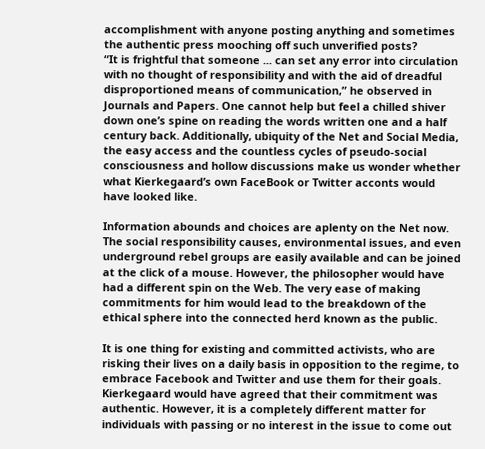accomplishment with anyone posting anything and sometimes the authentic press mooching off such unverified posts?
“It is frightful that someone ... can set any error into circulation with no thought of responsibility and with the aid of dreadful disproportioned means of communication,” he observed in Journals and Papers. One cannot help but feel a chilled shiver down one’s spine on reading the words written one and a half century back. Additionally, ubiquity of the Net and Social Media, the easy access and the countless cycles of pseudo-social consciousness and hollow discussions make us wonder whether what Kierkegaard’s own FaceBook or Twitter acconts would have looked like.

Information abounds and choices are aplenty on the Net now. The social responsibility causes, environmental issues, and even underground rebel groups are easily available and can be joined at the click of a mouse. However, the philosopher would have had a different spin on the Web. The very ease of making commitments for him would lead to the breakdown of the ethical sphere into the connected herd known as the public.

It is one thing for existing and committed activists, who are risking their lives on a daily basis in opposition to the regime, to embrace Facebook and Twitter and use them for their goals. Kierkegaard would have agreed that their commitment was authentic. However, it is a completely different matter for individuals with passing or no interest in the issue to come out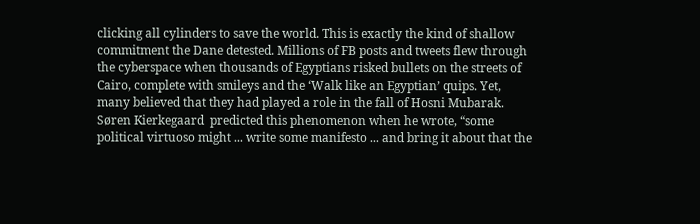clicking all cylinders to save the world. This is exactly the kind of shallow commitment the Dane detested. Millions of FB posts and tweets flew through the cyberspace when thousands of Egyptians risked bullets on the streets of Cairo, complete with smileys and the ‘Walk like an Egyptian’ quips. Yet, many believed that they had played a role in the fall of Hosni Mubarak. Søren Kierkegaard  predicted this phenomenon when he wrote, “some political virtuoso might ... write some manifesto ... and bring it about that the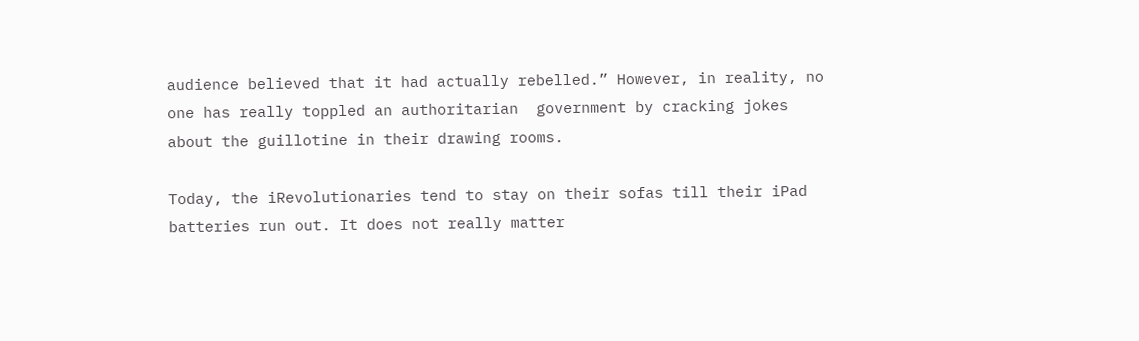audience believed that it had actually rebelled.” However, in reality, no one has really toppled an authoritarian  government by cracking jokes about the guillotine in their drawing rooms.

Today, the iRevolutionaries tend to stay on their sofas till their iPad batteries run out. It does not really matter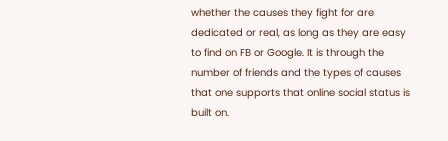whether the causes they fight for are dedicated or real, as long as they are easy to find on FB or Google. It is through the number of friends and the types of causes that one supports that online social status is built on.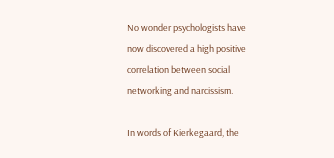No wonder psychologists have now discovered a high positive correlation between social networking and narcissism.

In words of Kierkegaard, the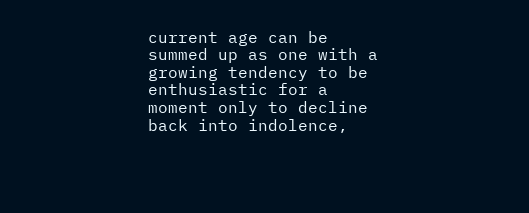current age can be summed up as one with a growing tendency to be enthusiastic for a moment only to decline back into indolence,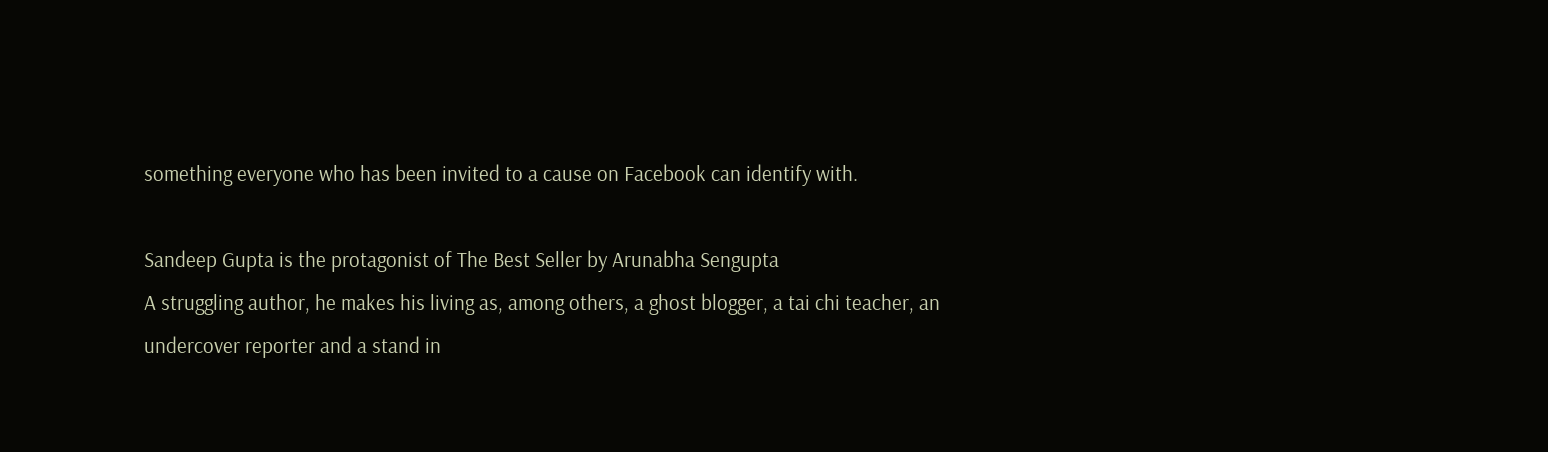something everyone who has been invited to a cause on Facebook can identify with.

Sandeep Gupta is the protagonist of The Best Seller by Arunabha Sengupta
A struggling author, he makes his living as, among others, a ghost blogger, a tai chi teacher, an undercover reporter and a stand in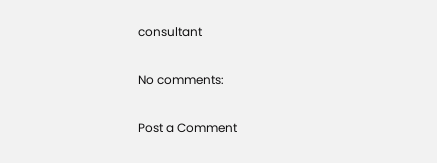consultant

No comments:

Post a Comment